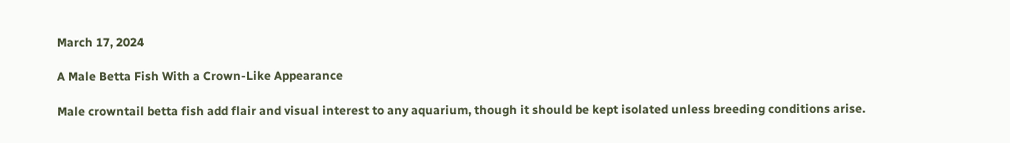March 17, 2024

A Male Betta Fish With a Crown-Like Appearance

Male crowntail betta fish add flair and visual interest to any aquarium, though it should be kept isolated unless breeding conditions arise.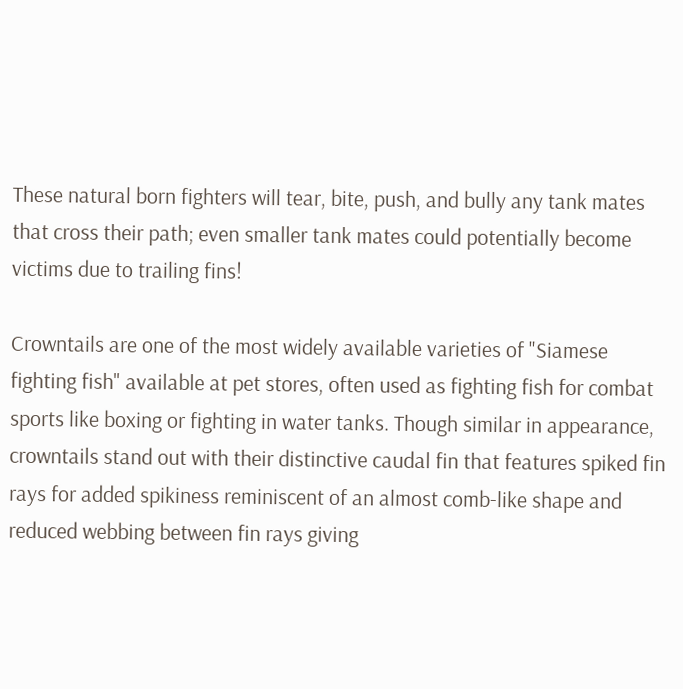These natural born fighters will tear, bite, push, and bully any tank mates that cross their path; even smaller tank mates could potentially become victims due to trailing fins!

Crowntails are one of the most widely available varieties of "Siamese fighting fish" available at pet stores, often used as fighting fish for combat sports like boxing or fighting in water tanks. Though similar in appearance, crowntails stand out with their distinctive caudal fin that features spiked fin rays for added spikiness reminiscent of an almost comb-like shape and reduced webbing between fin rays giving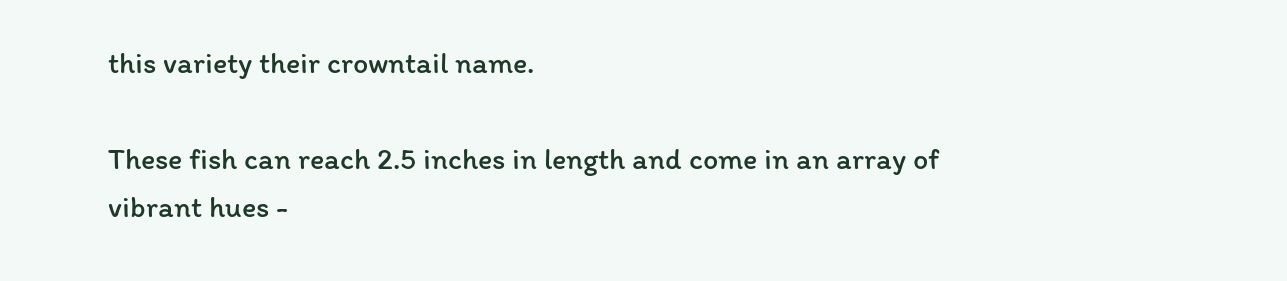this variety their crowntail name.

These fish can reach 2.5 inches in length and come in an array of vibrant hues -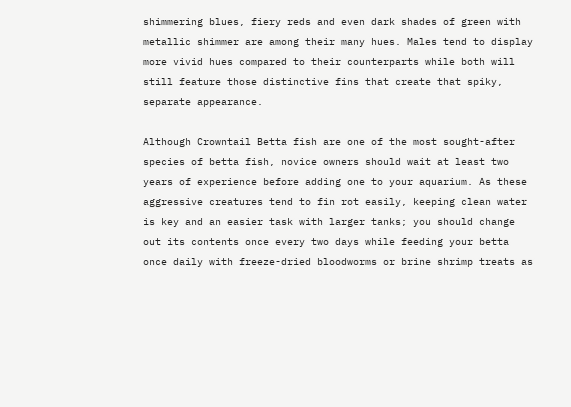shimmering blues, fiery reds and even dark shades of green with metallic shimmer are among their many hues. Males tend to display more vivid hues compared to their counterparts while both will still feature those distinctive fins that create that spiky, separate appearance.

Although Crowntail Betta fish are one of the most sought-after species of betta fish, novice owners should wait at least two years of experience before adding one to your aquarium. As these aggressive creatures tend to fin rot easily, keeping clean water is key and an easier task with larger tanks; you should change out its contents once every two days while feeding your betta once daily with freeze-dried bloodworms or brine shrimp treats as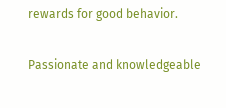rewards for good behavior.

Passionate and knowledgeable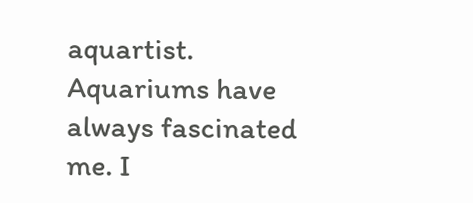aquartist. Aquariums have always fascinated me. I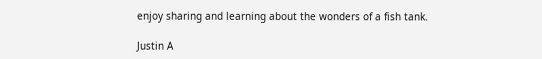enjoy sharing and learning about the wonders of a fish tank.

Justin A